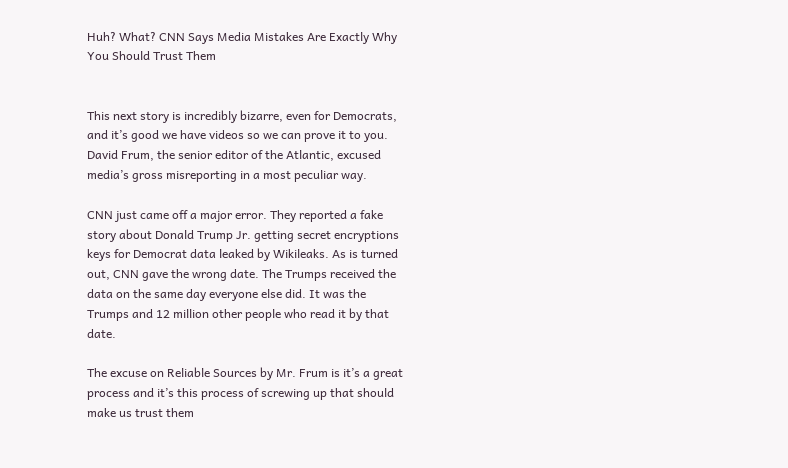Huh? What? CNN Says Media Mistakes Are Exactly Why You Should Trust Them


This next story is incredibly bizarre, even for Democrats, and it’s good we have videos so we can prove it to you. David Frum, the senior editor of the Atlantic, excused media’s gross misreporting in a most peculiar way.

CNN just came off a major error. They reported a fake story about Donald Trump Jr. getting secret encryptions keys for Democrat data leaked by Wikileaks. As is turned out, CNN gave the wrong date. The Trumps received the data on the same day everyone else did. It was the Trumps and 12 million other people who read it by that date.

The excuse on Reliable Sources by Mr. Frum is it’s a great process and it’s this process of screwing up that should make us trust them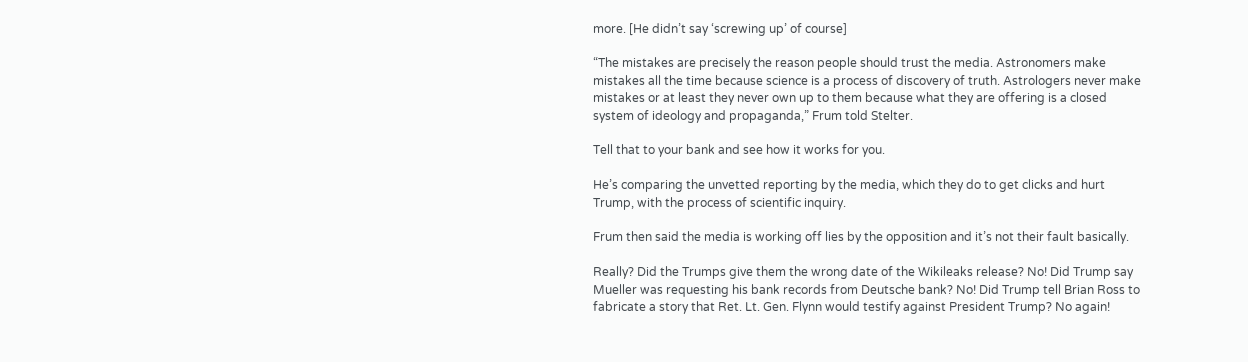more. [He didn’t say ‘screwing up’ of course]

“The mistakes are precisely the reason people should trust the media. Astronomers make mistakes all the time because science is a process of discovery of truth. Astrologers never make mistakes or at least they never own up to them because what they are offering is a closed system of ideology and propaganda,” Frum told Stelter.

Tell that to your bank and see how it works for you.

He’s comparing the unvetted reporting by the media, which they do to get clicks and hurt Trump, with the process of scientific inquiry.

Frum then said the media is working off lies by the opposition and it’s not their fault basically.

Really? Did the Trumps give them the wrong date of the Wikileaks release? No! Did Trump say Mueller was requesting his bank records from Deutsche bank? No! Did Trump tell Brian Ross to fabricate a story that Ret. Lt. Gen. Flynn would testify against President Trump? No again!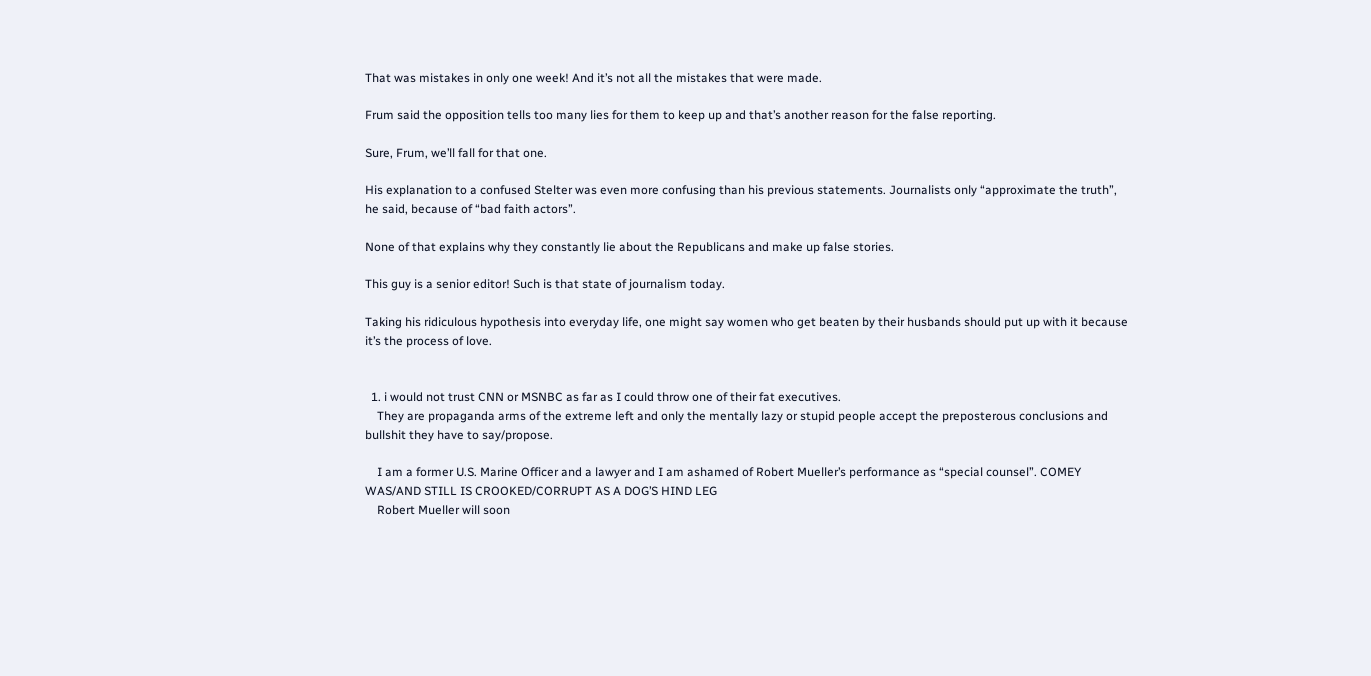That was mistakes in only one week! And it’s not all the mistakes that were made.

Frum said the opposition tells too many lies for them to keep up and that’s another reason for the false reporting.

Sure, Frum, we’ll fall for that one.

His explanation to a confused Stelter was even more confusing than his previous statements. Journalists only “approximate the truth”, he said, because of “bad faith actors”.

None of that explains why they constantly lie about the Republicans and make up false stories.

This guy is a senior editor! Such is that state of journalism today.

Taking his ridiculous hypothesis into everyday life, one might say women who get beaten by their husbands should put up with it because it’s the process of love.


  1. i would not trust CNN or MSNBC as far as I could throw one of their fat executives.
    They are propaganda arms of the extreme left and only the mentally lazy or stupid people accept the preposterous conclusions and bullshit they have to say/propose.

    I am a former U.S. Marine Officer and a lawyer and I am ashamed of Robert Mueller’s performance as “special counsel”. COMEY WAS/AND STILL IS CROOKED/CORRUPT AS A DOG’S HIND LEG
    Robert Mueller will soon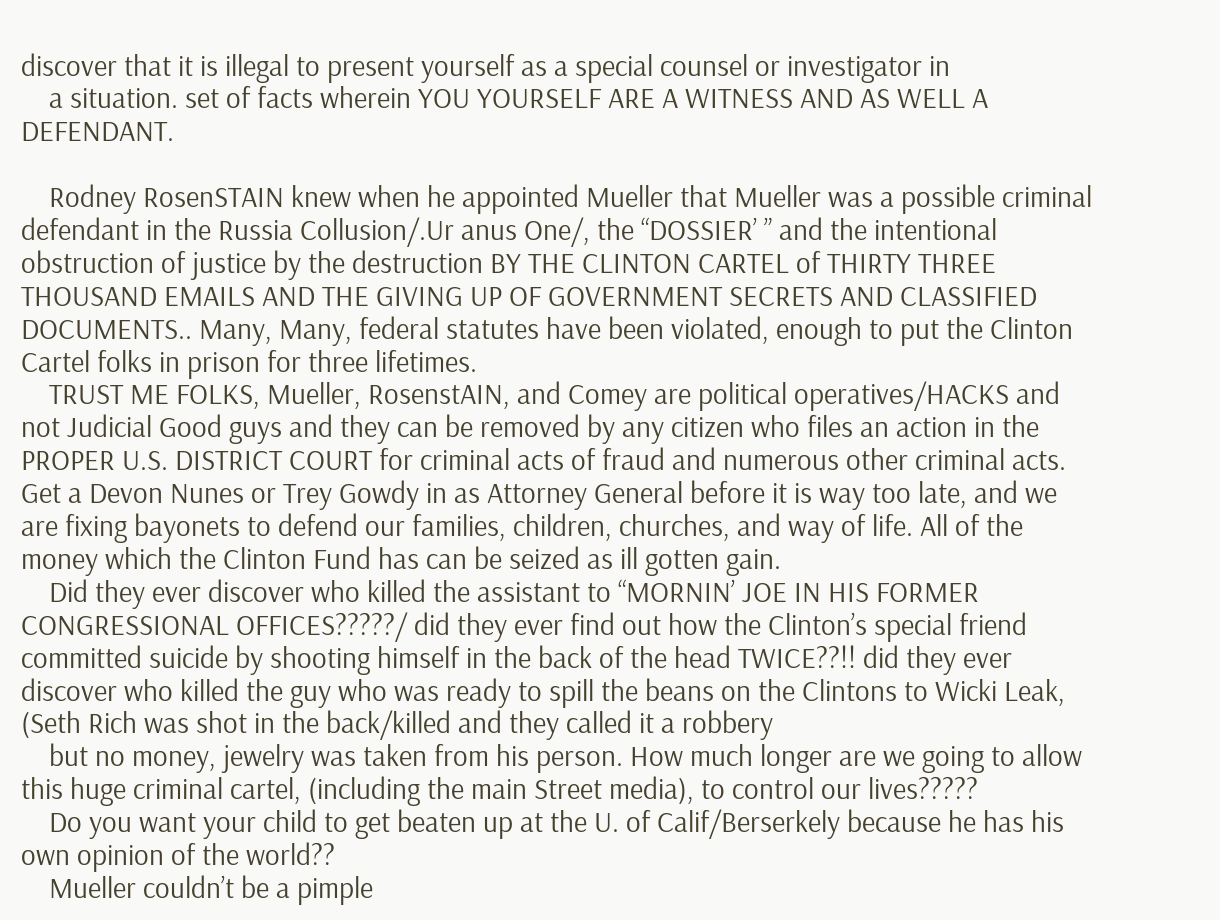discover that it is illegal to present yourself as a special counsel or investigator in
    a situation. set of facts wherein YOU YOURSELF ARE A WITNESS AND AS WELL A DEFENDANT.

    Rodney RosenSTAIN knew when he appointed Mueller that Mueller was a possible criminal defendant in the Russia Collusion/.Ur anus One/, the “DOSSIER’ ” and the intentional obstruction of justice by the destruction BY THE CLINTON CARTEL of THIRTY THREE THOUSAND EMAILS AND THE GIVING UP OF GOVERNMENT SECRETS AND CLASSIFIED DOCUMENTS.. Many, Many, federal statutes have been violated, enough to put the Clinton Cartel folks in prison for three lifetimes.
    TRUST ME FOLKS, Mueller, RosenstAIN, and Comey are political operatives/HACKS and not Judicial Good guys and they can be removed by any citizen who files an action in the PROPER U.S. DISTRICT COURT for criminal acts of fraud and numerous other criminal acts. Get a Devon Nunes or Trey Gowdy in as Attorney General before it is way too late, and we are fixing bayonets to defend our families, children, churches, and way of life. All of the money which the Clinton Fund has can be seized as ill gotten gain.
    Did they ever discover who killed the assistant to “MORNIN’ JOE IN HIS FORMER CONGRESSIONAL OFFICES?????/ did they ever find out how the Clinton’s special friend committed suicide by shooting himself in the back of the head TWICE??!! did they ever discover who killed the guy who was ready to spill the beans on the Clintons to Wicki Leak, (Seth Rich was shot in the back/killed and they called it a robbery
    but no money, jewelry was taken from his person. How much longer are we going to allow this huge criminal cartel, (including the main Street media), to control our lives?????
    Do you want your child to get beaten up at the U. of Calif/Berserkely because he has his own opinion of the world??
    Mueller couldn’t be a pimple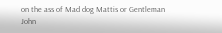on the ass of Mad dog Mattis or Gentleman John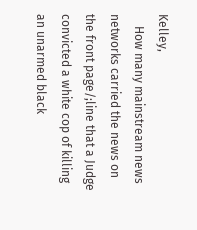Kelley,
    How many mainstream news networks carried the news on the front page/;line that a Judge convicted a white cop of killing an unarmed black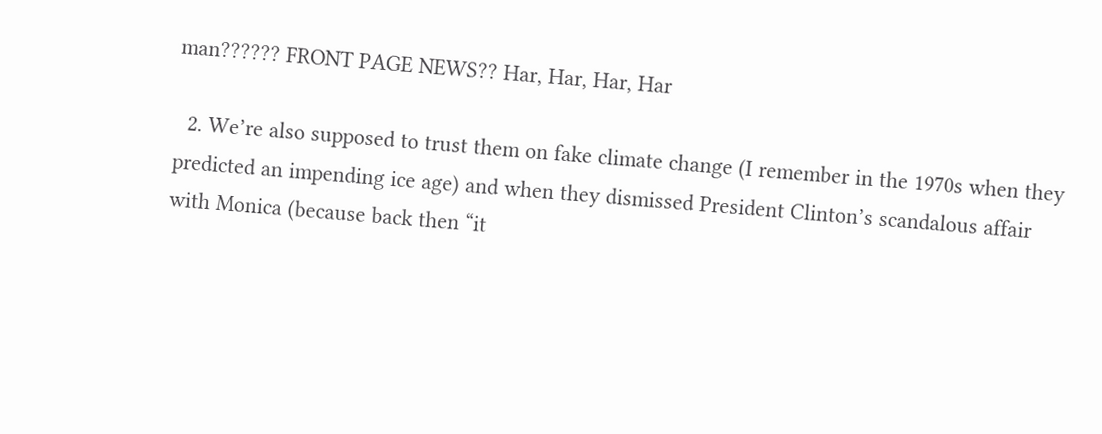man?????? FRONT PAGE NEWS?? Har, Har, Har, Har

  2. We’re also supposed to trust them on fake climate change (I remember in the 1970s when they predicted an impending ice age) and when they dismissed President Clinton’s scandalous affair with Monica (because back then “it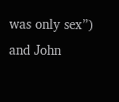was only sex”) and John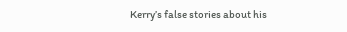Kerry’s false stories about his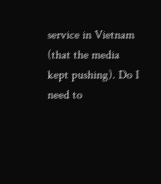service in Vietnam (that the media kept pushing). Do I need to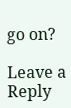go on?

Leave a Reply